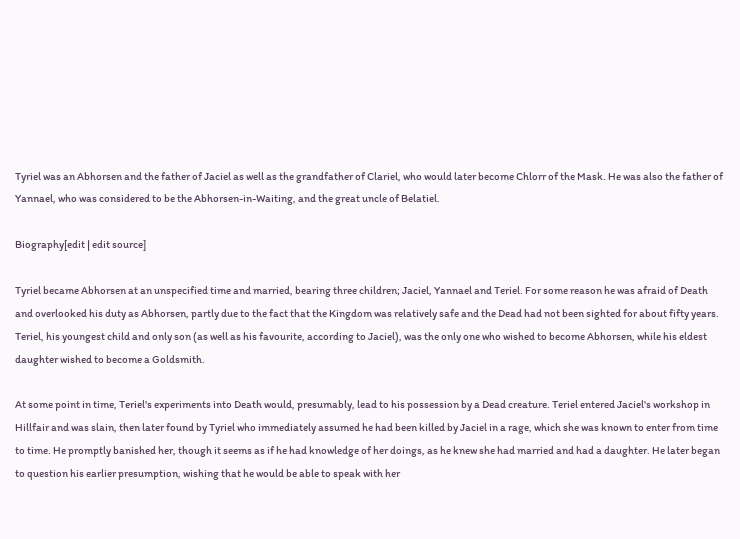Tyriel was an Abhorsen and the father of Jaciel as well as the grandfather of Clariel, who would later become Chlorr of the Mask. He was also the father of Yannael, who was considered to be the Abhorsen-in-Waiting, and the great uncle of Belatiel.

Biography[edit | edit source]

Tyriel became Abhorsen at an unspecified time and married, bearing three children; Jaciel, Yannael and Teriel. For some reason he was afraid of Death and overlooked his duty as Abhorsen, partly due to the fact that the Kingdom was relatively safe and the Dead had not been sighted for about fifty years. Teriel, his youngest child and only son (as well as his favourite, according to Jaciel), was the only one who wished to become Abhorsen, while his eldest daughter wished to become a Goldsmith.

At some point in time, Teriel's experiments into Death would, presumably, lead to his possession by a Dead creature. Teriel entered Jaciel's workshop in Hillfair and was slain, then later found by Tyriel who immediately assumed he had been killed by Jaciel in a rage, which she was known to enter from time to time. He promptly banished her, though it seems as if he had knowledge of her doings, as he knew she had married and had a daughter. He later began to question his earlier presumption, wishing that he would be able to speak with her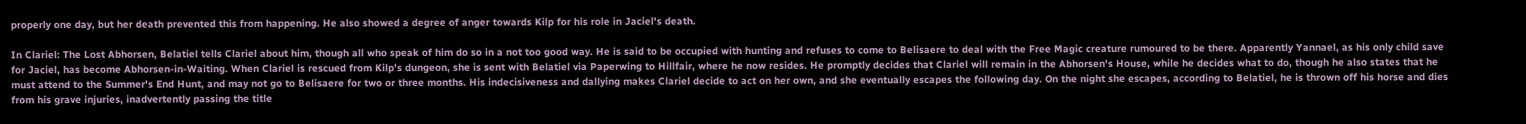properly one day, but her death prevented this from happening. He also showed a degree of anger towards Kilp for his role in Jaciel's death.

In Clariel: The Lost Abhorsen, Belatiel tells Clariel about him, though all who speak of him do so in a not too good way. He is said to be occupied with hunting and refuses to come to Belisaere to deal with the Free Magic creature rumoured to be there. Apparently Yannael, as his only child save for Jaciel, has become Abhorsen-in-Waiting. When Clariel is rescued from Kilp's dungeon, she is sent with Belatiel via Paperwing to Hillfair, where he now resides. He promptly decides that Clariel will remain in the Abhorsen's House, while he decides what to do, though he also states that he must attend to the Summer's End Hunt, and may not go to Belisaere for two or three months. His indecisiveness and dallying makes Clariel decide to act on her own, and she eventually escapes the following day. On the night she escapes, according to Belatiel, he is thrown off his horse and dies from his grave injuries, inadvertently passing the title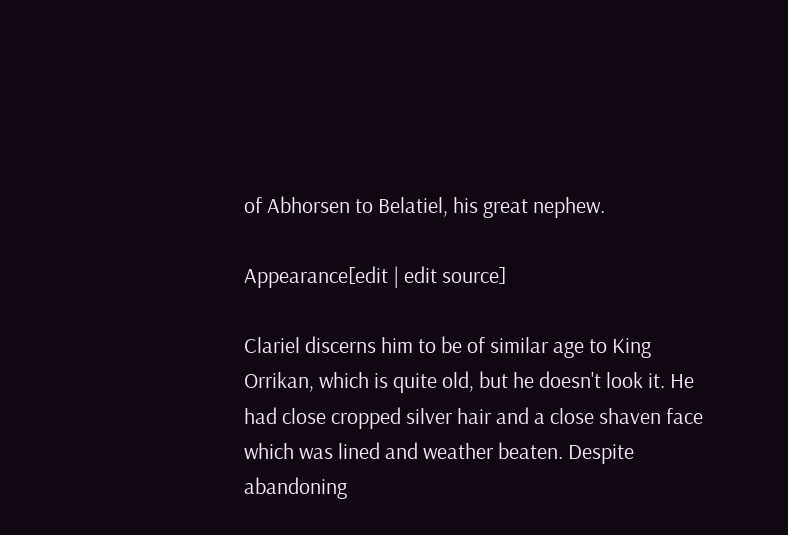of Abhorsen to Belatiel, his great nephew.

Appearance[edit | edit source]

Clariel discerns him to be of similar age to King Orrikan, which is quite old, but he doesn't look it. He had close cropped silver hair and a close shaven face which was lined and weather beaten. Despite abandoning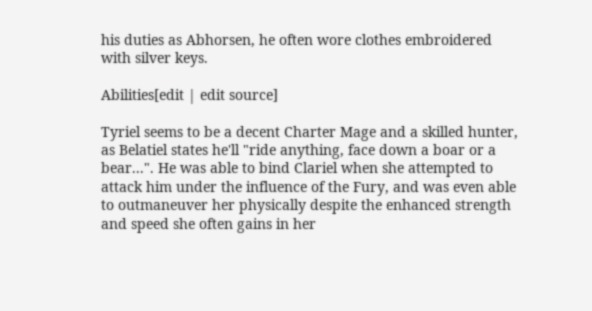his duties as Abhorsen, he often wore clothes embroidered with silver keys.

Abilities[edit | edit source]

Tyriel seems to be a decent Charter Mage and a skilled hunter, as Belatiel states he'll "ride anything, face down a boar or a bear...". He was able to bind Clariel when she attempted to attack him under the influence of the Fury, and was even able to outmaneuver her physically despite the enhanced strength and speed she often gains in her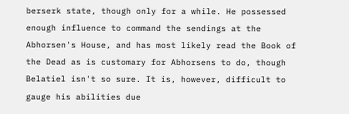berserk state, though only for a while. He possessed enough influence to command the sendings at the Abhorsen's House, and has most likely read the Book of the Dead as is customary for Abhorsens to do, though Belatiel isn't so sure. It is, however, difficult to gauge his abilities due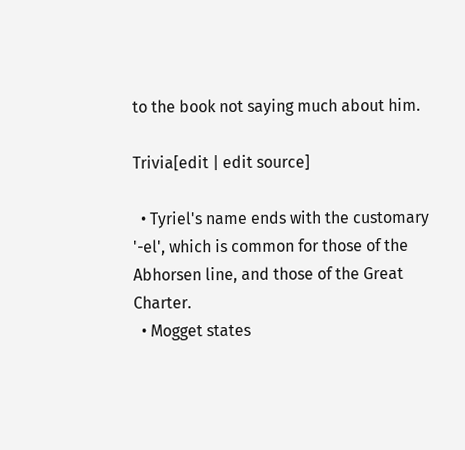to the book not saying much about him.

Trivia[edit | edit source]

  • Tyriel's name ends with the customary '-el', which is common for those of the Abhorsen line, and those of the Great Charter.
  • Mogget states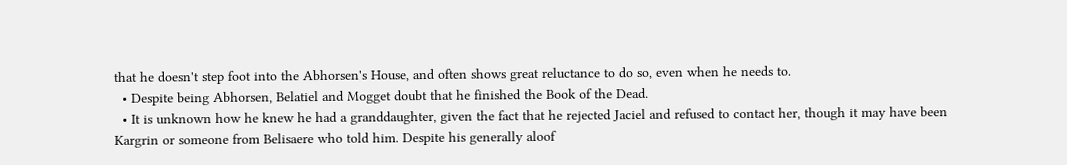that he doesn't step foot into the Abhorsen's House, and often shows great reluctance to do so, even when he needs to.
  • Despite being Abhorsen, Belatiel and Mogget doubt that he finished the Book of the Dead.
  • It is unknown how he knew he had a granddaughter, given the fact that he rejected Jaciel and refused to contact her, though it may have been Kargrin or someone from Belisaere who told him. Despite his generally aloof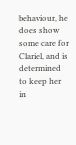behaviour, he does show some care for Clariel, and is determined to keep her in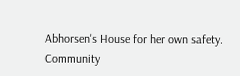Abhorsen's House for her own safety.
Community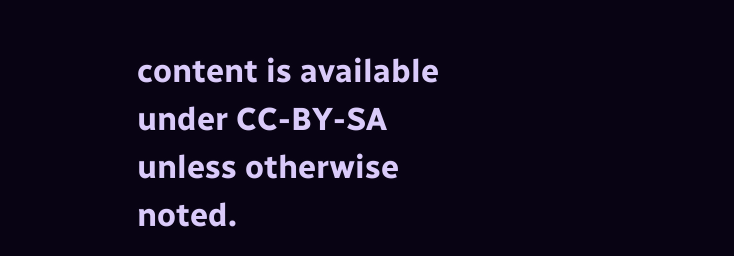content is available under CC-BY-SA unless otherwise noted.